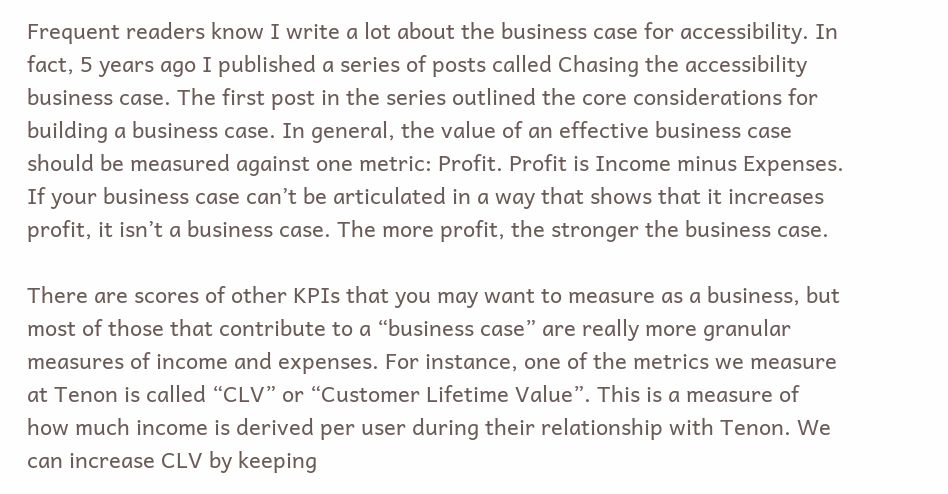Frequent readers know I write a lot about the business case for accessibility. In fact, 5 years ago I published a series of posts called Chasing the accessibility business case. The first post in the series outlined the core considerations for building a business case. In general, the value of an effective business case should be measured against one metric: Profit. Profit is Income minus Expenses. If your business case can’t be articulated in a way that shows that it increases profit, it isn’t a business case. The more profit, the stronger the business case.

There are scores of other KPIs that you may want to measure as a business, but most of those that contribute to a “business case” are really more granular measures of income and expenses. For instance, one of the metrics we measure at Tenon is called “CLV” or “Customer Lifetime Value”. This is a measure of how much income is derived per user during their relationship with Tenon. We can increase CLV by keeping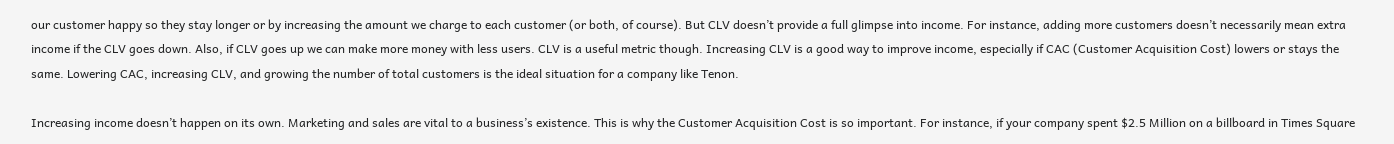our customer happy so they stay longer or by increasing the amount we charge to each customer (or both, of course). But CLV doesn’t provide a full glimpse into income. For instance, adding more customers doesn’t necessarily mean extra income if the CLV goes down. Also, if CLV goes up we can make more money with less users. CLV is a useful metric though. Increasing CLV is a good way to improve income, especially if CAC (Customer Acquisition Cost) lowers or stays the same. Lowering CAC, increasing CLV, and growing the number of total customers is the ideal situation for a company like Tenon.

Increasing income doesn’t happen on its own. Marketing and sales are vital to a business’s existence. This is why the Customer Acquisition Cost is so important. For instance, if your company spent $2.5 Million on a billboard in Times Square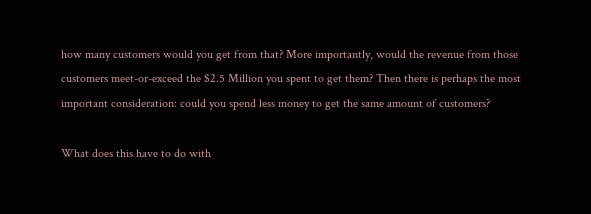how many customers would you get from that? More importantly, would the revenue from those customers meet-or-exceed the $2.5 Million you spent to get them? Then there is perhaps the most important consideration: could you spend less money to get the same amount of customers?

What does this have to do with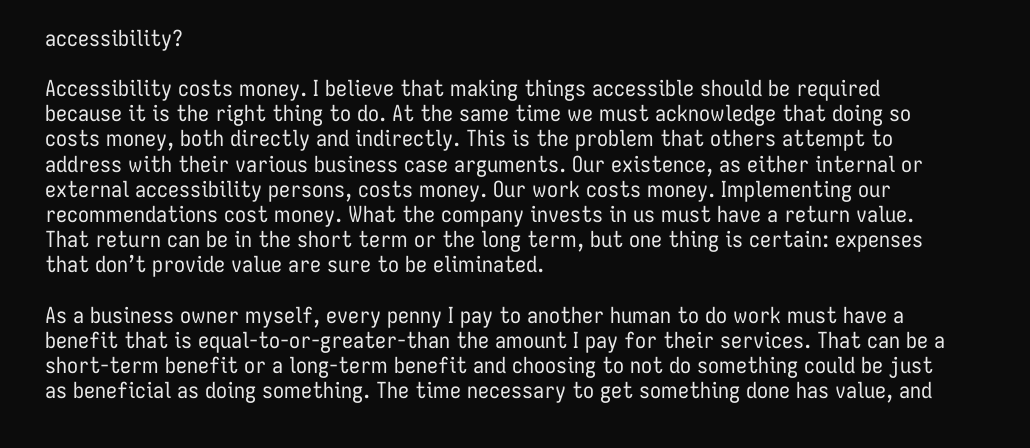accessibility?

Accessibility costs money. I believe that making things accessible should be required because it is the right thing to do. At the same time we must acknowledge that doing so costs money, both directly and indirectly. This is the problem that others attempt to address with their various business case arguments. Our existence, as either internal or external accessibility persons, costs money. Our work costs money. Implementing our recommendations cost money. What the company invests in us must have a return value. That return can be in the short term or the long term, but one thing is certain: expenses that don’t provide value are sure to be eliminated.

As a business owner myself, every penny I pay to another human to do work must have a benefit that is equal-to-or-greater-than the amount I pay for their services. That can be a short-term benefit or a long-term benefit and choosing to not do something could be just as beneficial as doing something. The time necessary to get something done has value, and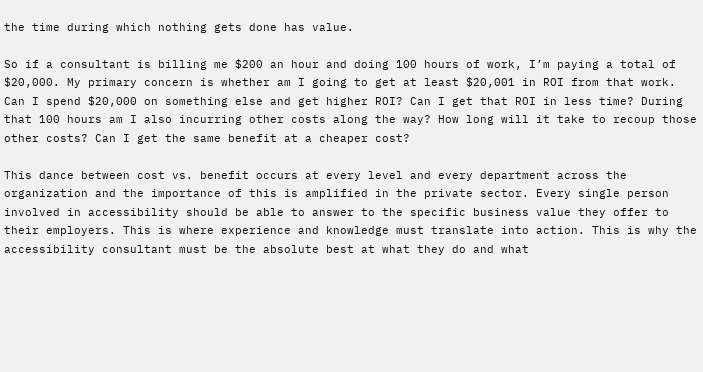the time during which nothing gets done has value.

So if a consultant is billing me $200 an hour and doing 100 hours of work, I’m paying a total of $20,000. My primary concern is whether am I going to get at least $20,001 in ROI from that work. Can I spend $20,000 on something else and get higher ROI? Can I get that ROI in less time? During that 100 hours am I also incurring other costs along the way? How long will it take to recoup those other costs? Can I get the same benefit at a cheaper cost?

This dance between cost vs. benefit occurs at every level and every department across the organization and the importance of this is amplified in the private sector. Every single person involved in accessibility should be able to answer to the specific business value they offer to their employers. This is where experience and knowledge must translate into action. This is why the accessibility consultant must be the absolute best at what they do and what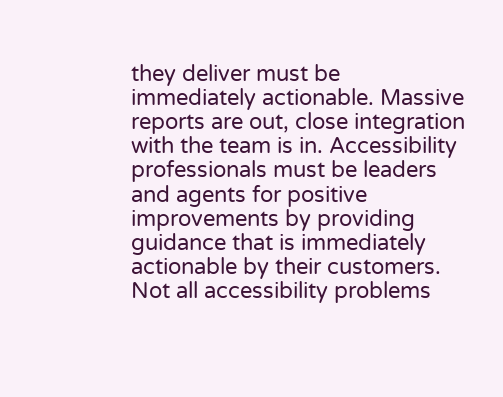they deliver must be immediately actionable. Massive reports are out, close integration with the team is in. Accessibility professionals must be leaders and agents for positive improvements by providing guidance that is immediately actionable by their customers. Not all accessibility problems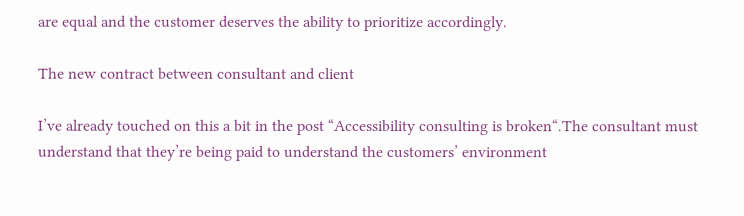are equal and the customer deserves the ability to prioritize accordingly.

The new contract between consultant and client

I’ve already touched on this a bit in the post “Accessibility consulting is broken“.The consultant must understand that they’re being paid to understand the customers’ environment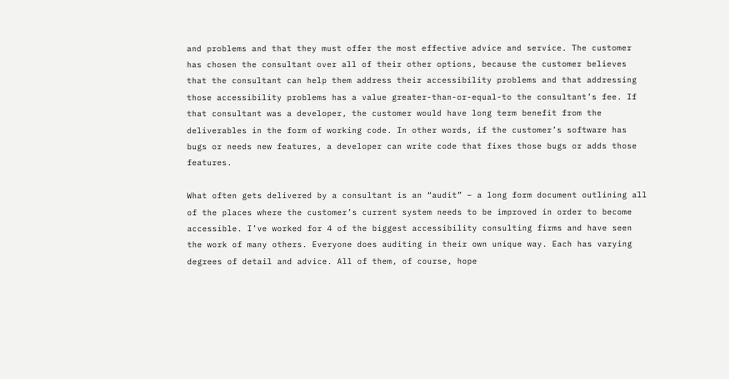and problems and that they must offer the most effective advice and service. The customer has chosen the consultant over all of their other options, because the customer believes that the consultant can help them address their accessibility problems and that addressing those accessibility problems has a value greater-than-or-equal-to the consultant’s fee. If that consultant was a developer, the customer would have long term benefit from the deliverables in the form of working code. In other words, if the customer’s software has bugs or needs new features, a developer can write code that fixes those bugs or adds those features.

What often gets delivered by a consultant is an “audit” – a long form document outlining all of the places where the customer’s current system needs to be improved in order to become accessible. I’ve worked for 4 of the biggest accessibility consulting firms and have seen the work of many others. Everyone does auditing in their own unique way. Each has varying degrees of detail and advice. All of them, of course, hope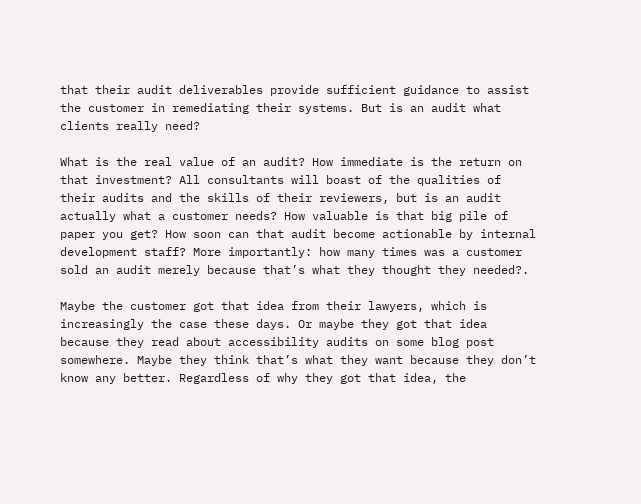that their audit deliverables provide sufficient guidance to assist the customer in remediating their systems. But is an audit what clients really need?

What is the real value of an audit? How immediate is the return on that investment? All consultants will boast of the qualities of their audits and the skills of their reviewers, but is an audit actually what a customer needs? How valuable is that big pile of paper you get? How soon can that audit become actionable by internal development staff? More importantly: how many times was a customer sold an audit merely because that’s what they thought they needed?.

Maybe the customer got that idea from their lawyers, which is increasingly the case these days. Or maybe they got that idea because they read about accessibility audits on some blog post somewhere. Maybe they think that’s what they want because they don’t know any better. Regardless of why they got that idea, the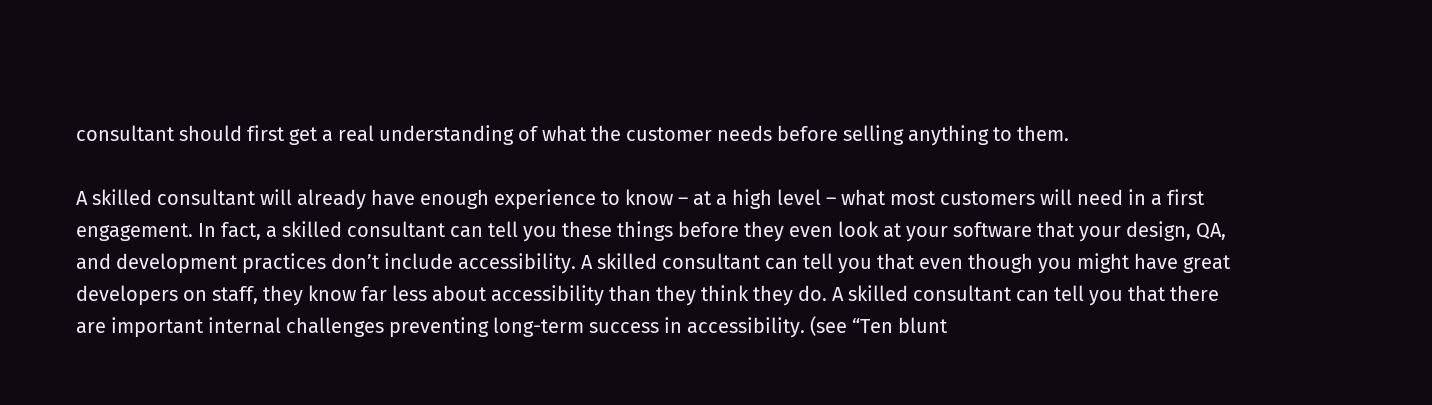consultant should first get a real understanding of what the customer needs before selling anything to them.

A skilled consultant will already have enough experience to know – at a high level – what most customers will need in a first engagement. In fact, a skilled consultant can tell you these things before they even look at your software that your design, QA, and development practices don’t include accessibility. A skilled consultant can tell you that even though you might have great developers on staff, they know far less about accessibility than they think they do. A skilled consultant can tell you that there are important internal challenges preventing long-term success in accessibility. (see “Ten blunt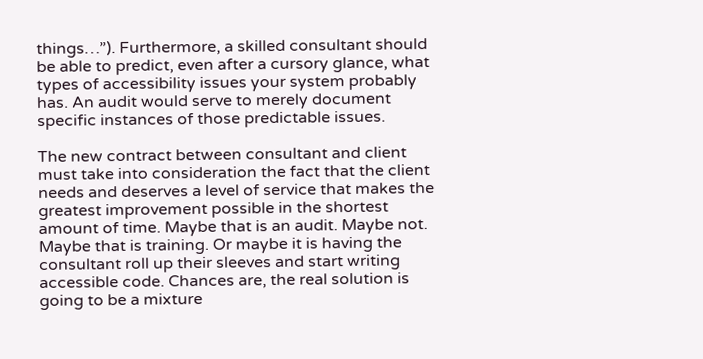things…”). Furthermore, a skilled consultant should be able to predict, even after a cursory glance, what types of accessibility issues your system probably has. An audit would serve to merely document specific instances of those predictable issues.

The new contract between consultant and client must take into consideration the fact that the client needs and deserves a level of service that makes the greatest improvement possible in the shortest amount of time. Maybe that is an audit. Maybe not. Maybe that is training. Or maybe it is having the consultant roll up their sleeves and start writing accessible code. Chances are, the real solution is going to be a mixture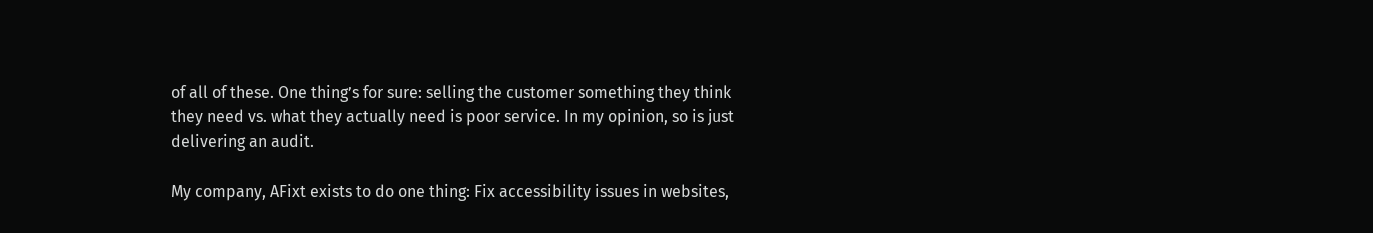of all of these. One thing’s for sure: selling the customer something they think they need vs. what they actually need is poor service. In my opinion, so is just delivering an audit.

My company, AFixt exists to do one thing: Fix accessibility issues in websites,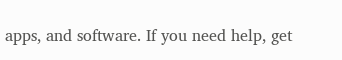apps, and software. If you need help, get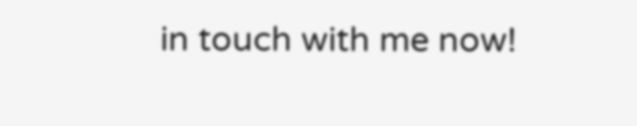in touch with me now!